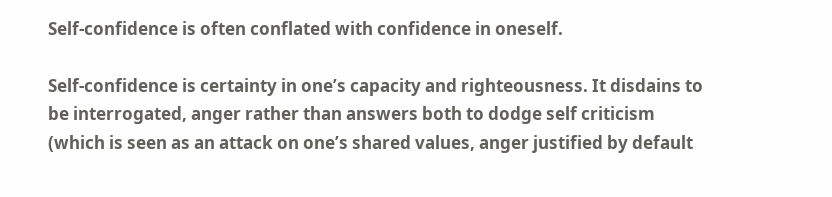Self-confidence is often conflated with confidence in oneself.

Self-confidence is certainty in one’s capacity and righteousness. It disdains to be interrogated, anger rather than answers both to dodge self criticism (which is seen as an attack on one’s shared values, anger justified by default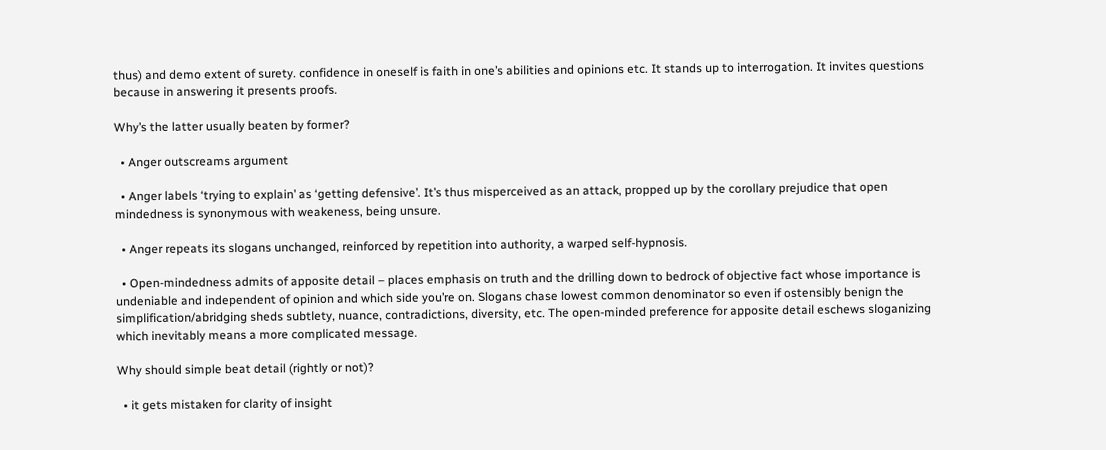thus) and demo extent of surety. confidence in oneself is faith in one’s abilities and opinions etc. It stands up to interrogation. It invites questions because in answering it presents proofs.

Why’s the latter usually beaten by former?

  • Anger outscreams argument

  • Anger labels ‘trying to explain’ as ‘getting defensive’. It’s thus misperceived as an attack, propped up by the corollary prejudice that open mindedness is synonymous with weakeness, being unsure.

  • Anger repeats its slogans unchanged, reinforced by repetition into authority, a warped self-hypnosis.

  • Open-mindedness admits of apposite detail – places emphasis on truth and the drilling down to bedrock of objective fact whose importance is undeniable and independent of opinion and which side you’re on. Slogans chase lowest common denominator so even if ostensibly benign the simplification/abridging sheds subtlety, nuance, contradictions, diversity, etc. The open-minded preference for apposite detail eschews sloganizing which inevitably means a more complicated message.

Why should simple beat detail (rightly or not)?

  • it gets mistaken for clarity of insight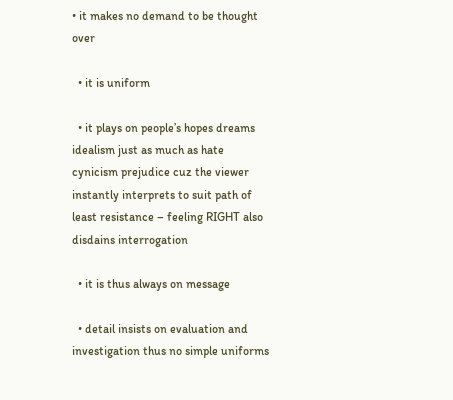• it makes no demand to be thought over

  • it is uniform

  • it plays on people’s hopes dreams idealism just as much as hate cynicism prejudice cuz the viewer instantly interprets to suit path of least resistance – feeling RIGHT also disdains interrogation

  • it is thus always on message

  • detail insists on evaluation and investigation thus no simple uniforms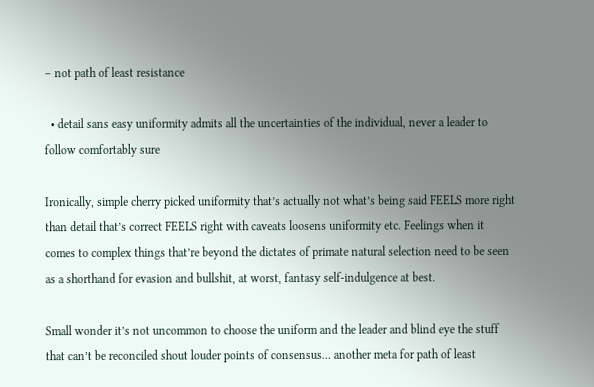– not path of least resistance

  • detail sans easy uniformity admits all the uncertainties of the individual, never a leader to follow comfortably sure

Ironically, simple cherry picked uniformity that’s actually not what’s being said FEELS more right than detail that’s correct FEELS right with caveats loosens uniformity etc. Feelings when it comes to complex things that’re beyond the dictates of primate natural selection need to be seen as a shorthand for evasion and bullshit, at worst, fantasy self-indulgence at best.

Small wonder it’s not uncommon to choose the uniform and the leader and blind eye the stuff that can’t be reconciled shout louder points of consensus… another meta for path of least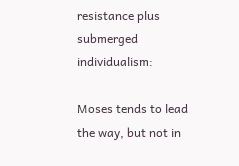resistance plus submerged individualism:

Moses tends to lead the way, but not in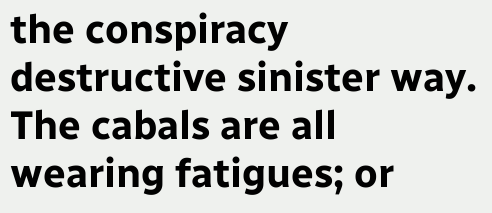the conspiracy destructive sinister way. The cabals are all wearing fatigues; or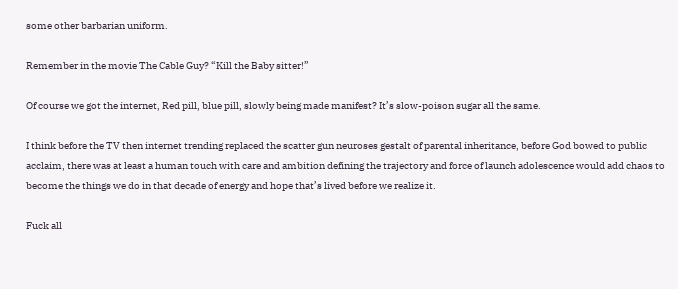some other barbarian uniform.

Remember in the movie The Cable Guy? “Kill the Baby sitter!”

Of course we got the internet, Red pill, blue pill, slowly being made manifest? It’s slow-poison sugar all the same.

I think before the TV then internet trending replaced the scatter gun neuroses gestalt of parental inheritance, before God bowed to public acclaim, there was at least a human touch with care and ambition defining the trajectory and force of launch adolescence would add chaos to become the things we do in that decade of energy and hope that’s lived before we realize it.

Fuck all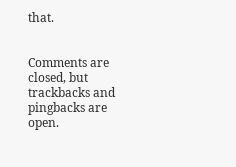that.


Comments are closed, but trackbacks and pingbacks are open.